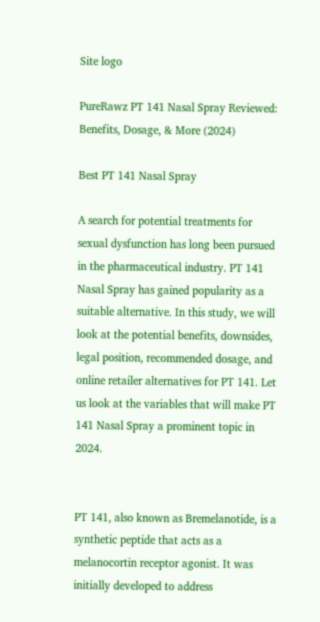Site logo

PureRawz PT 141 Nasal Spray Reviewed: Benefits, Dosage, & More (2024)

Best PT 141 Nasal Spray

A search for potential treatments for sexual dysfunction has long been pursued in the pharmaceutical industry. PT 141 Nasal Spray has gained popularity as a suitable alternative. In this study, we will look at the potential benefits, downsides, legal position, recommended dosage, and online retailer alternatives for PT 141. Let us look at the variables that will make PT 141 Nasal Spray a prominent topic in 2024.


PT 141, also known as Bremelanotide, is a synthetic peptide that acts as a melanocortin receptor agonist. It was initially developed to address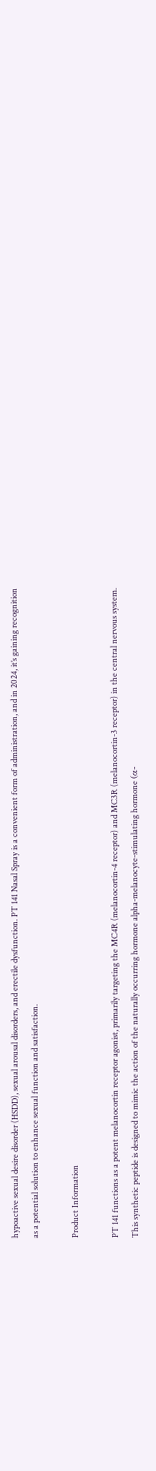hypoactive sexual desire disorder (HSDD), sexual arousal disorders, and erectile dysfunction. PT 141 Nasal Spray is a convenient form of administration, and in 2024, it’s gaining recognition as a potential solution to enhance sexual function and satisfaction.

Product Information

PT 141 functions as a potent melanocortin receptor agonist, primarily targeting the MC4R (melanocortin-4 receptor) and MC3R (melanocortin-3 receptor) in the central nervous system. This synthetic peptide is designed to mimic the action of the naturally occurring hormone alpha-melanocyte-stimulating hormone (α-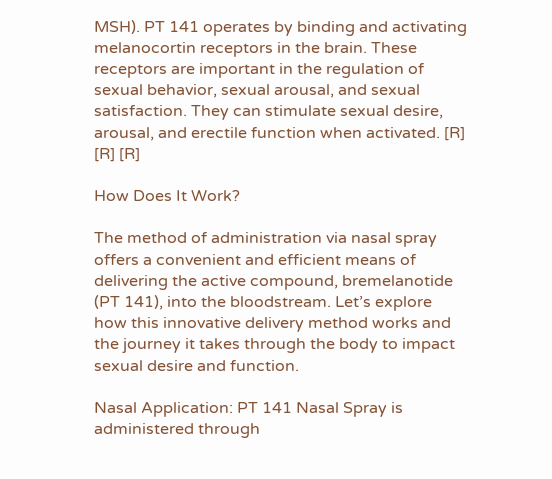MSH). PT 141 operates by binding and activating melanocortin receptors in the brain. These receptors are important in the regulation of sexual behavior, sexual arousal, and sexual satisfaction. They can stimulate sexual desire, arousal, and erectile function when activated. [R] [R] [R]

How Does It Work?

The method of administration via nasal spray offers a convenient and efficient means of delivering the active compound, bremelanotide (PT 141), into the bloodstream. Let’s explore how this innovative delivery method works and the journey it takes through the body to impact sexual desire and function.

Nasal Application: PT 141 Nasal Spray is administered through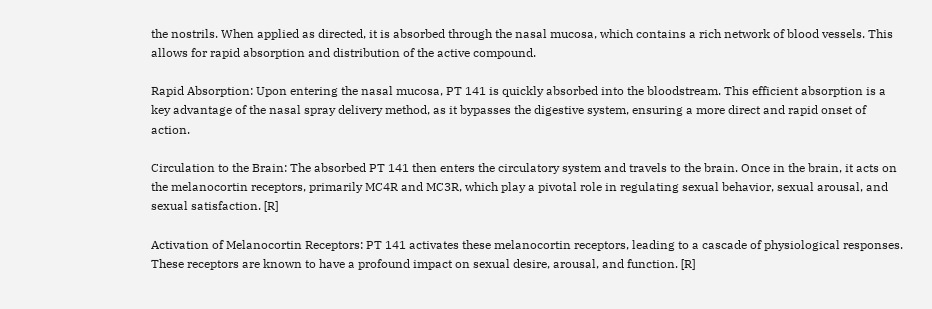the nostrils. When applied as directed, it is absorbed through the nasal mucosa, which contains a rich network of blood vessels. This allows for rapid absorption and distribution of the active compound.

Rapid Absorption: Upon entering the nasal mucosa, PT 141 is quickly absorbed into the bloodstream. This efficient absorption is a key advantage of the nasal spray delivery method, as it bypasses the digestive system, ensuring a more direct and rapid onset of action.

Circulation to the Brain: The absorbed PT 141 then enters the circulatory system and travels to the brain. Once in the brain, it acts on the melanocortin receptors, primarily MC4R and MC3R, which play a pivotal role in regulating sexual behavior, sexual arousal, and sexual satisfaction. [R]

Activation of Melanocortin Receptors: PT 141 activates these melanocortin receptors, leading to a cascade of physiological responses. These receptors are known to have a profound impact on sexual desire, arousal, and function. [R]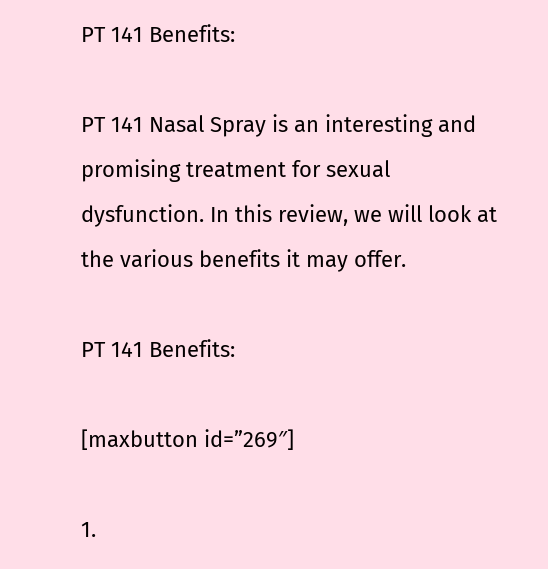PT 141 Benefits:

PT 141 Nasal Spray is an interesting and promising treatment for sexual dysfunction. In this review, we will look at the various benefits it may offer.

PT 141 Benefits:

[maxbutton id=”269″]

1.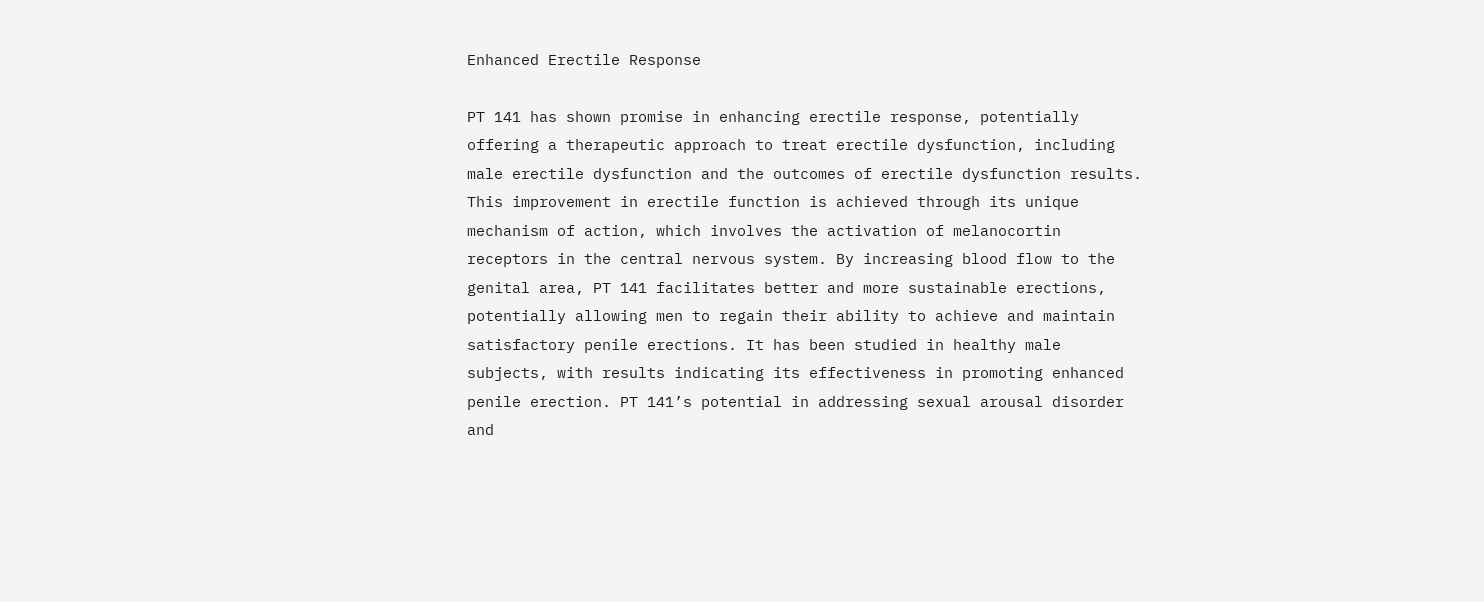Enhanced Erectile Response

PT 141 has shown promise in enhancing erectile response, potentially offering a therapeutic approach to treat erectile dysfunction, including male erectile dysfunction and the outcomes of erectile dysfunction results. This improvement in erectile function is achieved through its unique mechanism of action, which involves the activation of melanocortin receptors in the central nervous system. By increasing blood flow to the genital area, PT 141 facilitates better and more sustainable erections, potentially allowing men to regain their ability to achieve and maintain satisfactory penile erections. It has been studied in healthy male subjects, with results indicating its effectiveness in promoting enhanced penile erection. PT 141’s potential in addressing sexual arousal disorder and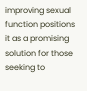improving sexual function positions it as a promising solution for those seeking to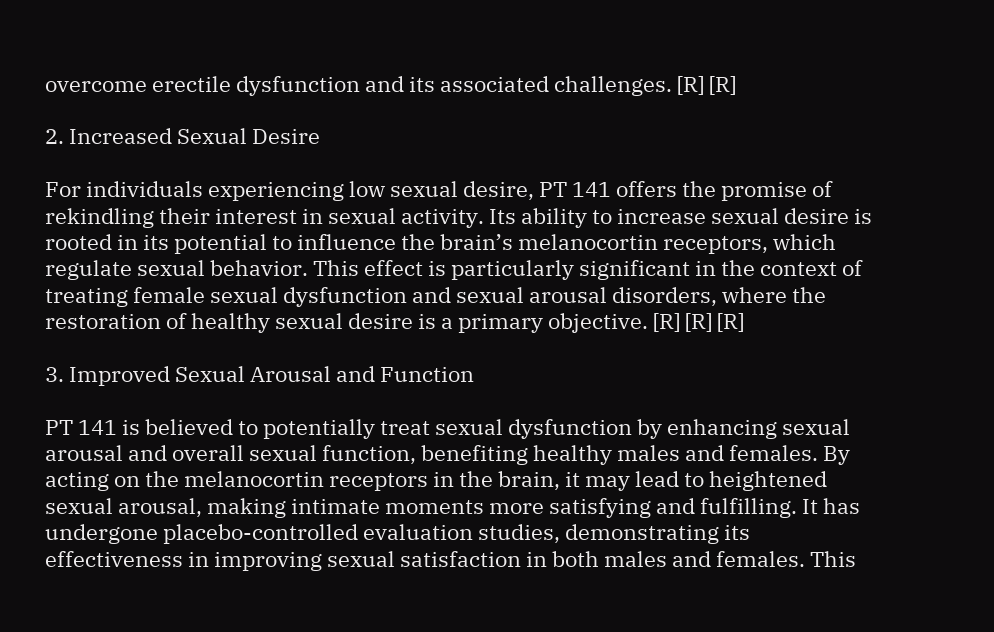overcome erectile dysfunction and its associated challenges. [R] [R]

2. Increased Sexual Desire

For individuals experiencing low sexual desire, PT 141 offers the promise of rekindling their interest in sexual activity. Its ability to increase sexual desire is rooted in its potential to influence the brain’s melanocortin receptors, which regulate sexual behavior. This effect is particularly significant in the context of treating female sexual dysfunction and sexual arousal disorders, where the restoration of healthy sexual desire is a primary objective. [R] [R] [R]

3. Improved Sexual Arousal and Function

PT 141 is believed to potentially treat sexual dysfunction by enhancing sexual arousal and overall sexual function, benefiting healthy males and females. By acting on the melanocortin receptors in the brain, it may lead to heightened sexual arousal, making intimate moments more satisfying and fulfilling. It has undergone placebo-controlled evaluation studies, demonstrating its effectiveness in improving sexual satisfaction in both males and females. This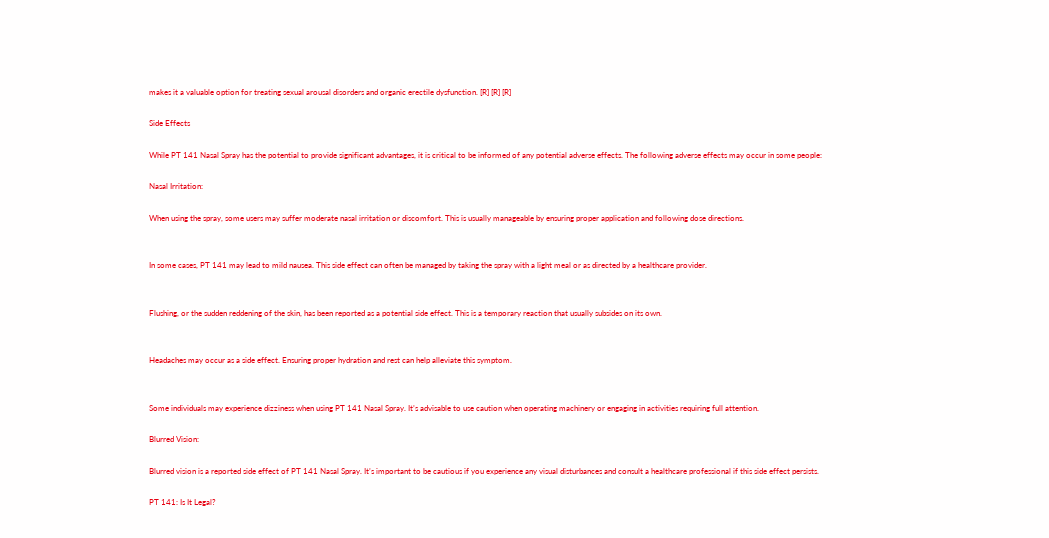makes it a valuable option for treating sexual arousal disorders and organic erectile dysfunction. [R] [R] [R]

Side Effects

While PT 141 Nasal Spray has the potential to provide significant advantages, it is critical to be informed of any potential adverse effects. The following adverse effects may occur in some people:

Nasal Irritation:

When using the spray, some users may suffer moderate nasal irritation or discomfort. This is usually manageable by ensuring proper application and following dose directions.


In some cases, PT 141 may lead to mild nausea. This side effect can often be managed by taking the spray with a light meal or as directed by a healthcare provider.


Flushing, or the sudden reddening of the skin, has been reported as a potential side effect. This is a temporary reaction that usually subsides on its own.


Headaches may occur as a side effect. Ensuring proper hydration and rest can help alleviate this symptom.


Some individuals may experience dizziness when using PT 141 Nasal Spray. It’s advisable to use caution when operating machinery or engaging in activities requiring full attention.

Blurred Vision:

Blurred vision is a reported side effect of PT 141 Nasal Spray. It’s important to be cautious if you experience any visual disturbances and consult a healthcare professional if this side effect persists.

PT 141: Is It Legal?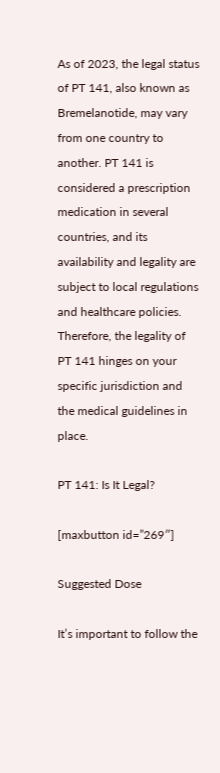As of 2023, the legal status of PT 141, also known as Bremelanotide, may vary from one country to another. PT 141 is considered a prescription medication in several countries, and its availability and legality are subject to local regulations and healthcare policies. Therefore, the legality of PT 141 hinges on your specific jurisdiction and the medical guidelines in place.

PT 141: Is It Legal?

[maxbutton id=”269″]

Suggested Dose

It’s important to follow the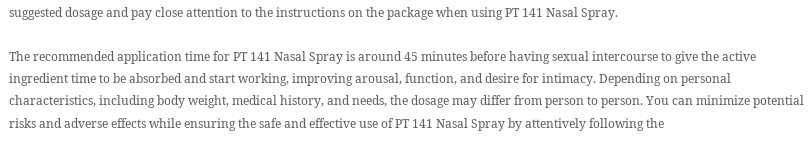suggested dosage and pay close attention to the instructions on the package when using PT 141 Nasal Spray.

The recommended application time for PT 141 Nasal Spray is around 45 minutes before having sexual intercourse to give the active ingredient time to be absorbed and start working, improving arousal, function, and desire for intimacy. Depending on personal characteristics, including body weight, medical history, and needs, the dosage may differ from person to person. You can minimize potential risks and adverse effects while ensuring the safe and effective use of PT 141 Nasal Spray by attentively following the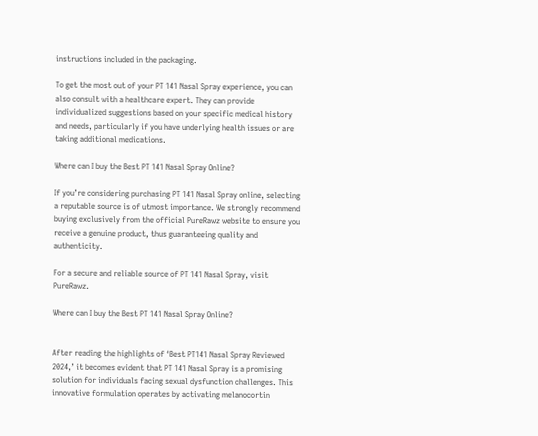instructions included in the packaging.

To get the most out of your PT 141 Nasal Spray experience, you can also consult with a healthcare expert. They can provide individualized suggestions based on your specific medical history and needs, particularly if you have underlying health issues or are taking additional medications.

Where can I buy the Best PT 141 Nasal Spray Online?

If you’re considering purchasing PT 141 Nasal Spray online, selecting a reputable source is of utmost importance. We strongly recommend buying exclusively from the official PureRawz website to ensure you receive a genuine product, thus guaranteeing quality and authenticity.

For a secure and reliable source of PT 141 Nasal Spray, visit PureRawz.

Where can I buy the Best PT 141 Nasal Spray Online?


After reading the highlights of ‘Best PT141 Nasal Spray Reviewed 2024,’ it becomes evident that PT 141 Nasal Spray is a promising solution for individuals facing sexual dysfunction challenges. This innovative formulation operates by activating melanocortin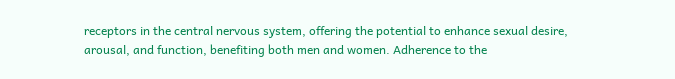receptors in the central nervous system, offering the potential to enhance sexual desire, arousal, and function, benefiting both men and women. Adherence to the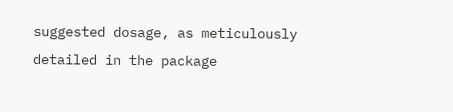suggested dosage, as meticulously detailed in the package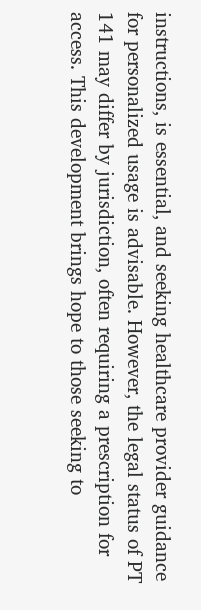instructions, is essential, and seeking healthcare provider guidance for personalized usage is advisable. However, the legal status of PT 141 may differ by jurisdiction, often requiring a prescription for access. This development brings hope to those seeking to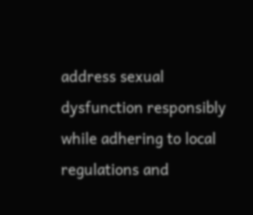address sexual dysfunction responsibly while adhering to local regulations and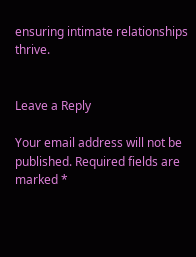ensuring intimate relationships thrive.


Leave a Reply

Your email address will not be published. Required fields are marked *